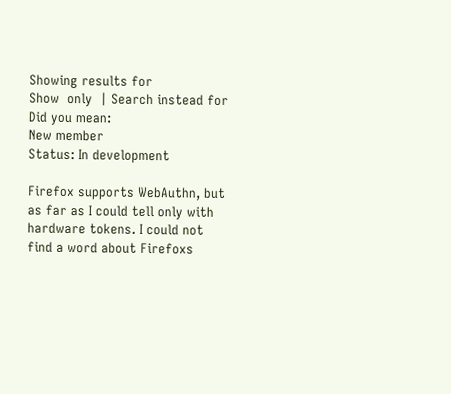Showing results for
Show  only  | Search instead for
Did you mean:
New member
Status: In development

Firefox supports WebAuthn, but as far as I could tell only with hardware tokens. I could not find a word about Firefoxs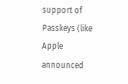support of Passkeys (like Apple announced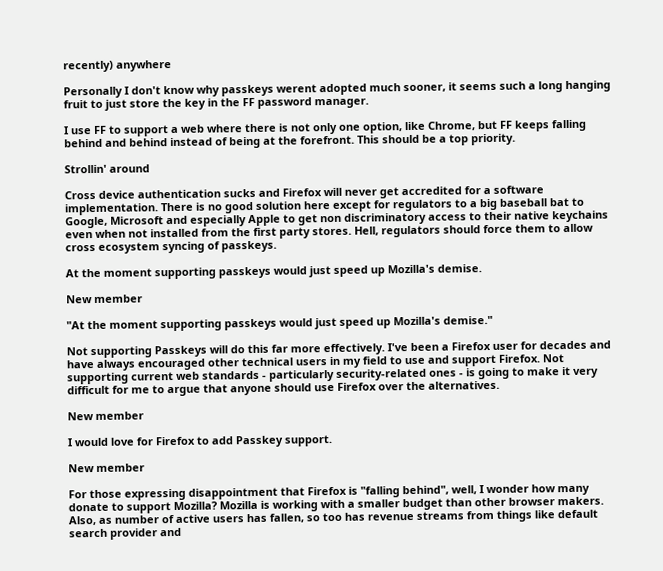recently) anywhere

Personally I don't know why passkeys werent adopted much sooner, it seems such a long hanging fruit to just store the key in the FF password manager.

I use FF to support a web where there is not only one option, like Chrome, but FF keeps falling behind and behind instead of being at the forefront. This should be a top priority.

Strollin' around

Cross device authentication sucks and Firefox will never get accredited for a software implementation. There is no good solution here except for regulators to a big baseball bat to Google, Microsoft and especially Apple to get non discriminatory access to their native keychains even when not installed from the first party stores. Hell, regulators should force them to allow cross ecosystem syncing of passkeys.

At the moment supporting passkeys would just speed up Mozilla's demise.

New member

"At the moment supporting passkeys would just speed up Mozilla's demise."

Not supporting Passkeys will do this far more effectively. I've been a Firefox user for decades and have always encouraged other technical users in my field to use and support Firefox. Not supporting current web standards - particularly security-related ones - is going to make it very difficult for me to argue that anyone should use Firefox over the alternatives.

New member

I would love for Firefox to add Passkey support.

New member

For those expressing disappointment that Firefox is "falling behind", well, I wonder how many donate to support Mozilla? Mozilla is working with a smaller budget than other browser makers. Also, as number of active users has fallen, so too has revenue streams from things like default search provider and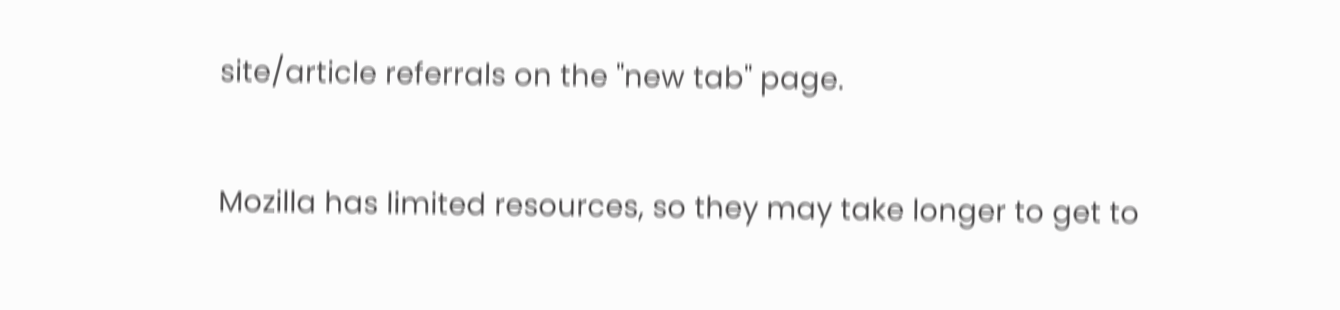site/article referrals on the "new tab" page.

Mozilla has limited resources, so they may take longer to get to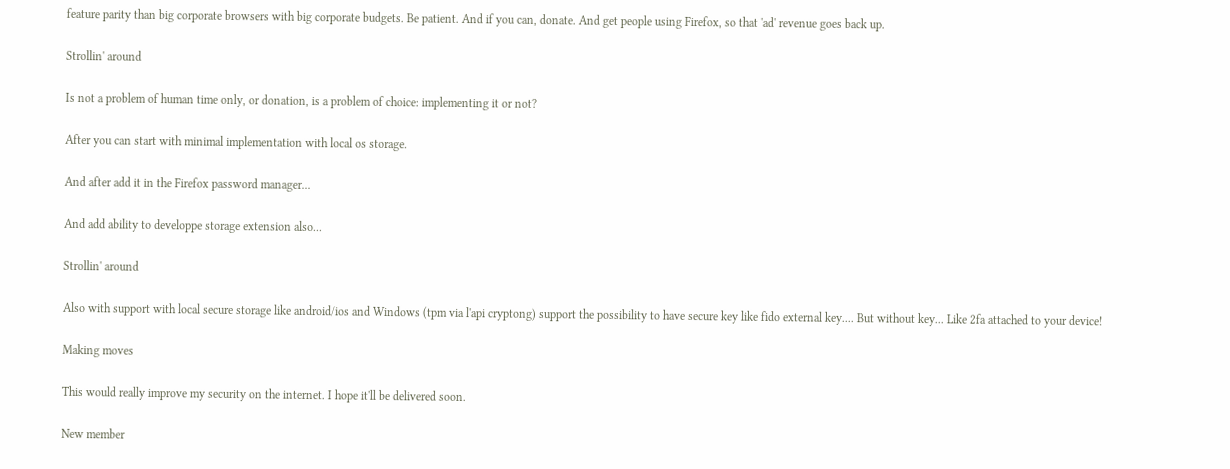feature parity than big corporate browsers with big corporate budgets. Be patient. And if you can, donate. And get people using Firefox, so that 'ad' revenue goes back up.

Strollin' around

Is not a problem of human time only, or donation, is a problem of choice: implementing it or not?

After you can start with minimal implementation with local os storage.

And after add it in the Firefox password manager...

And add ability to developpe storage extension also...

Strollin' around

Also with support with local secure storage like android/ios and Windows (tpm via l'api cryptong) support the possibility to have secure key like fido external key.... But without key... Like 2fa attached to your device!

Making moves

This would really improve my security on the internet. I hope it'll be delivered soon.

New member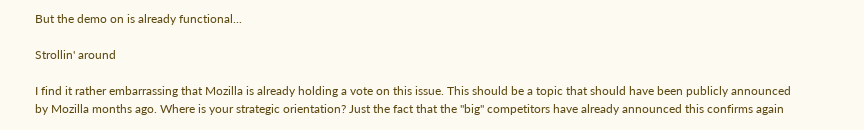But the demo on is already functional...

Strollin' around

I find it rather embarrassing that Mozilla is already holding a vote on this issue. This should be a topic that should have been publicly announced by Mozilla months ago. Where is your strategic orientation? Just the fact that the "big" competitors have already announced this confirms again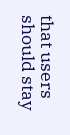that users should stay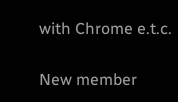with Chrome e.t.c.

New member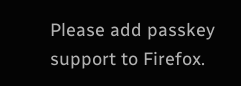Please add passkey support to Firefox.